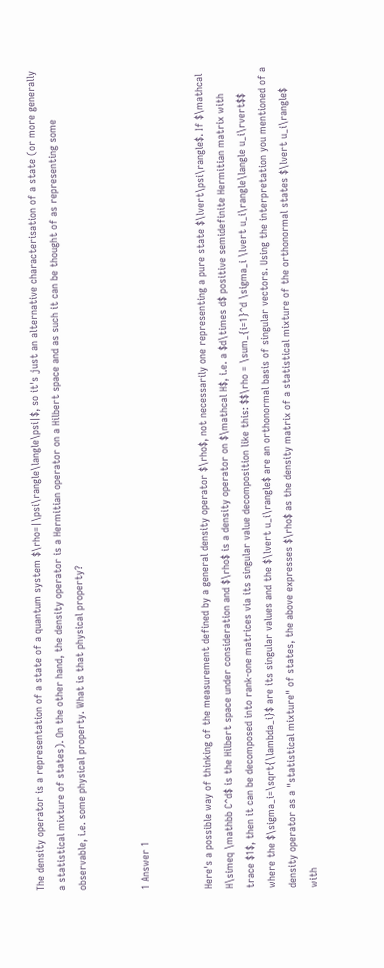The density operator is a representation of a state of a quantum system $\rho=|\psi\rangle\langle\psi|$, so it's just an alternative characterisation of a state (or more generally a statistical mixture of states). On the other hand, the density operator is a Hermitian operator on a Hilbert space and as such it can be thought of as representing some observable, i.e. some physical property. What is that physical property?


1 Answer 1


Here's a possible way of thinking of the measurement defined by a general density operator $\rho$, not necessarily one representing a pure state $\lvert\psi\rangle$. If $\mathcal H\simeq \mathbb C^d$ is the Hilbert space under consideration and $\rho$ is a density operator on $\mathcal H$, i.e. a $d\times d$ positive semidefinite Hermitian matrix with trace $1$, then it can be decomposed into rank-one matrices via its singular value decomposition like this: $$\rho = \sum_{i=1}^d \sigma_i \lvert u_i\rangle\langle u_i\rvert$$ where the $\sigma_i=\sqrt{\lambda_i}$ are its singular values and the $\lvert u_i\rangle$ are an orthonormal basis of singular vectors. Using the interpretation you mentioned of a density operator as a "statistical mixture" of states, the above expresses $\rho$ as the density matrix of a statistical mixture of the orthonormal states $\lvert u_i\rangle$ with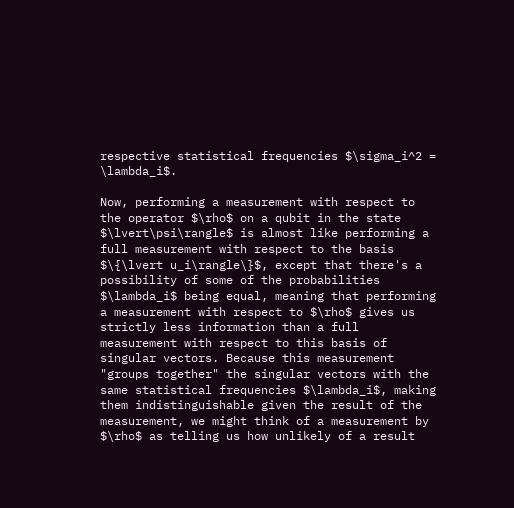respective statistical frequencies $\sigma_i^2 = \lambda_i$.

Now, performing a measurement with respect to the operator $\rho$ on a qubit in the state $\lvert\psi\rangle$ is almost like performing a full measurement with respect to the basis $\{\lvert u_i\rangle\}$, except that there's a possibility of some of the probabilities $\lambda_i$ being equal, meaning that performing a measurement with respect to $\rho$ gives us strictly less information than a full measurement with respect to this basis of singular vectors. Because this measurement "groups together" the singular vectors with the same statistical frequencies $\lambda_i$, making them indistinguishable given the result of the measurement, we might think of a measurement by $\rho$ as telling us how unlikely of a result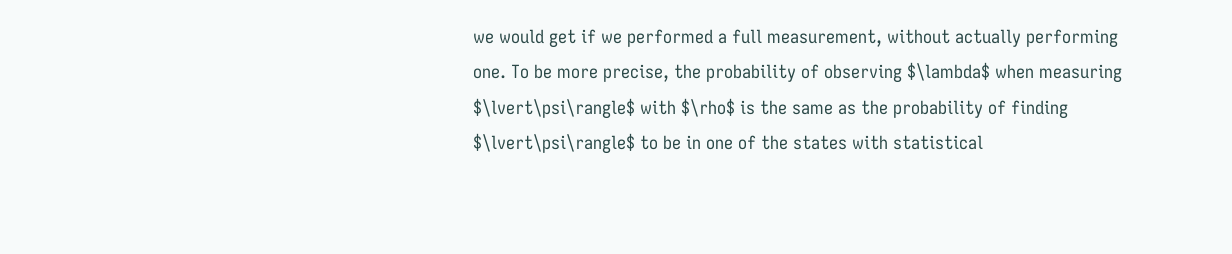we would get if we performed a full measurement, without actually performing one. To be more precise, the probability of observing $\lambda$ when measuring $\lvert\psi\rangle$ with $\rho$ is the same as the probability of finding $\lvert\psi\rangle$ to be in one of the states with statistical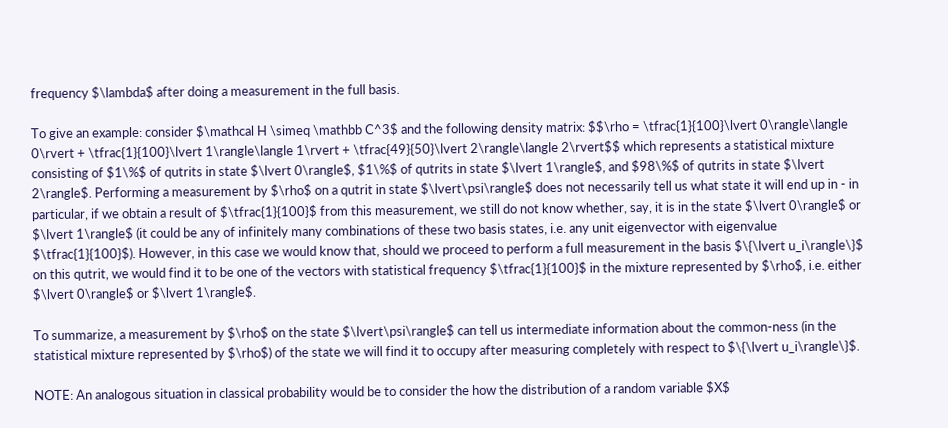frequency $\lambda$ after doing a measurement in the full basis.

To give an example: consider $\mathcal H \simeq \mathbb C^3$ and the following density matrix: $$\rho = \tfrac{1}{100}\lvert 0\rangle\langle 0\rvert + \tfrac{1}{100}\lvert 1\rangle\langle 1\rvert + \tfrac{49}{50}\lvert 2\rangle\langle 2\rvert$$ which represents a statistical mixture consisting of $1\%$ of qutrits in state $\lvert 0\rangle$, $1\%$ of qutrits in state $\lvert 1\rangle$, and $98\%$ of qutrits in state $\lvert 2\rangle$. Performing a measurement by $\rho$ on a qutrit in state $\lvert\psi\rangle$ does not necessarily tell us what state it will end up in - in particular, if we obtain a result of $\tfrac{1}{100}$ from this measurement, we still do not know whether, say, it is in the state $\lvert 0\rangle$ or $\lvert 1\rangle$ (it could be any of infinitely many combinations of these two basis states, i.e. any unit eigenvector with eigenvalue $\tfrac{1}{100}$). However, in this case we would know that, should we proceed to perform a full measurement in the basis $\{\lvert u_i\rangle\}$ on this qutrit, we would find it to be one of the vectors with statistical frequency $\tfrac{1}{100}$ in the mixture represented by $\rho$, i.e. either $\lvert 0\rangle$ or $\lvert 1\rangle$.

To summarize, a measurement by $\rho$ on the state $\lvert\psi\rangle$ can tell us intermediate information about the common-ness (in the statistical mixture represented by $\rho$) of the state we will find it to occupy after measuring completely with respect to $\{\lvert u_i\rangle\}$.

NOTE: An analogous situation in classical probability would be to consider the how the distribution of a random variable $X$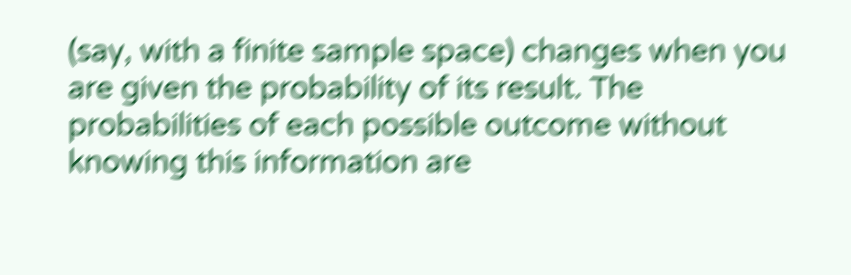(say, with a finite sample space) changes when you are given the probability of its result. The probabilities of each possible outcome without knowing this information are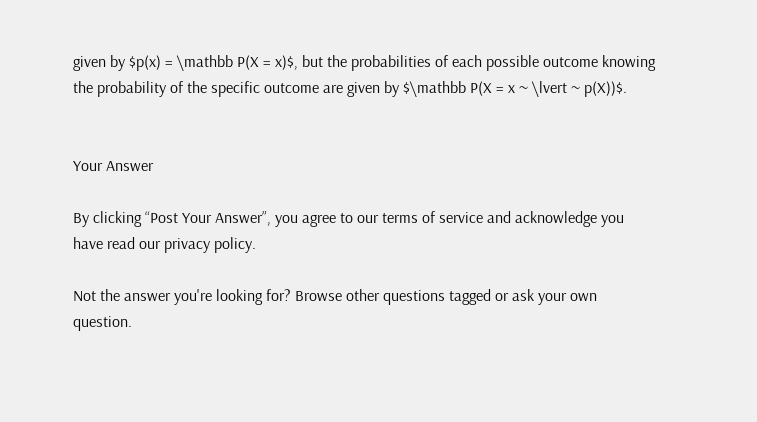given by $p(x) = \mathbb P(X = x)$, but the probabilities of each possible outcome knowing the probability of the specific outcome are given by $\mathbb P(X = x ~ \lvert ~ p(X))$.


Your Answer

By clicking “Post Your Answer”, you agree to our terms of service and acknowledge you have read our privacy policy.

Not the answer you're looking for? Browse other questions tagged or ask your own question.